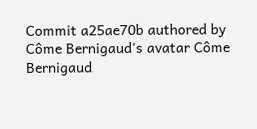Commit a25ae70b authored by Côme Bernigaud's avatar Côme Bernigaud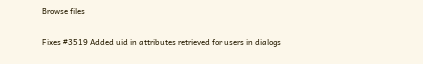Browse files

Fixes #3519 Added uid in attributes retrieved for users in dialogs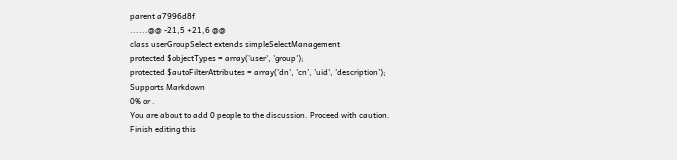parent a7996d8f
......@@ -21,5 +21,6 @@
class userGroupSelect extends simpleSelectManagement
protected $objectTypes = array('user', 'group');
protected $autoFilterAttributes = array('dn', 'cn', 'uid', 'description');
Supports Markdown
0% or .
You are about to add 0 people to the discussion. Proceed with caution.
Finish editing this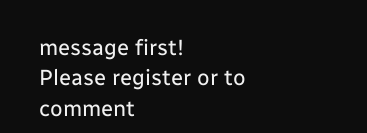message first!
Please register or to comment